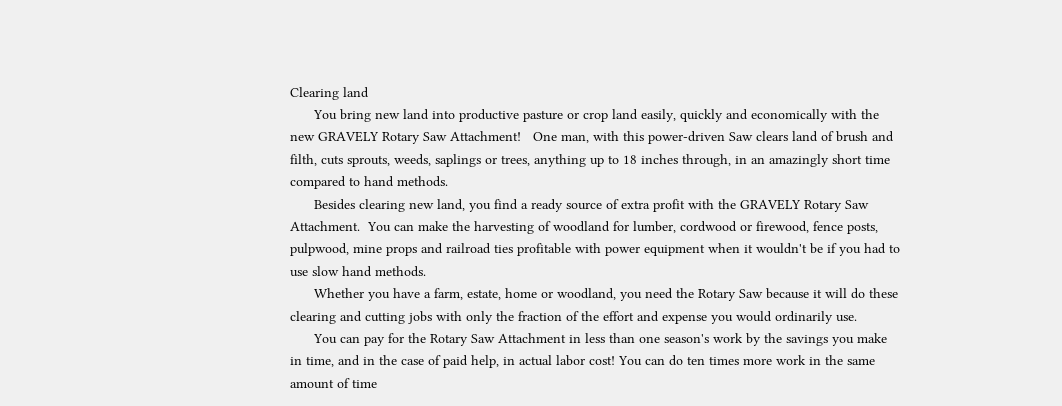Clearing land
      You bring new land into productive pasture or crop land easily, quickly and economically with the new GRAVELY Rotary Saw Attachment!   One man, with this power-driven Saw clears land of brush and filth, cuts sprouts, weeds, saplings or trees, anything up to 18 inches through, in an amazingly short time compared to hand methods.
      Besides clearing new land, you find a ready source of extra profit with the GRAVELY Rotary Saw Attachment.  You can make the harvesting of woodland for lumber, cordwood or firewood, fence posts, pulpwood, mine props and railroad ties profitable with power equipment when it wouldn't be if you had to use slow hand methods.
      Whether you have a farm, estate, home or woodland, you need the Rotary Saw because it will do these clearing and cutting jobs with only the fraction of the effort and expense you would ordinarily use.
      You can pay for the Rotary Saw Attachment in less than one season's work by the savings you make in time, and in the case of paid help, in actual labor cost! You can do ten times more work in the same amount of time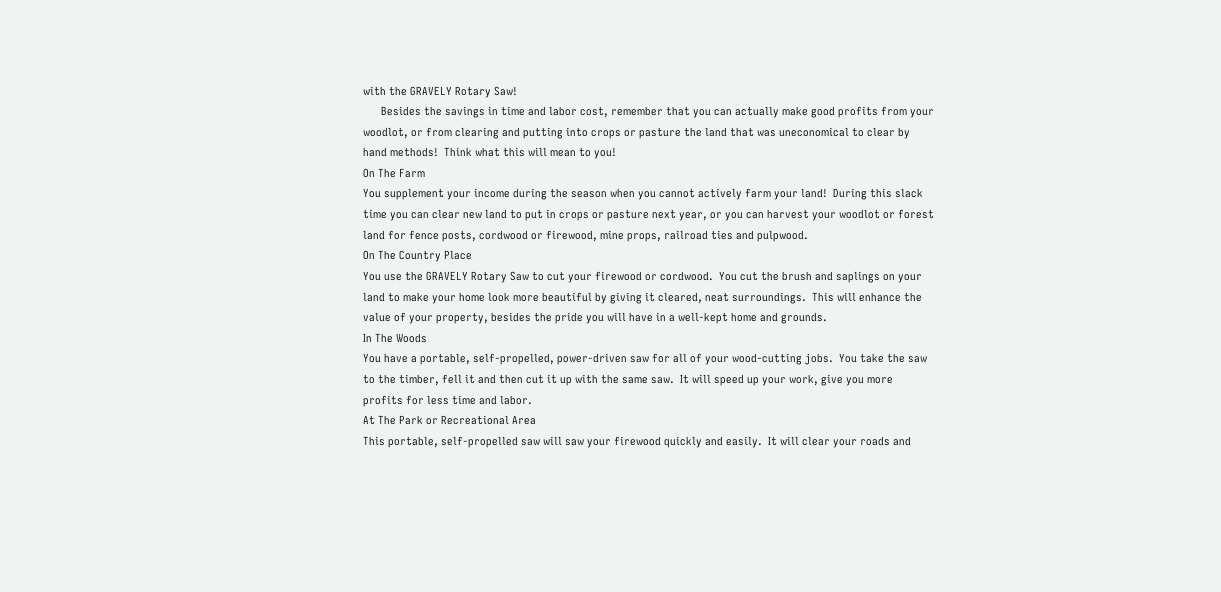with the GRAVELY Rotary Saw!
      Besides the savings in time and labor cost, remember that you can actually make good profits from your woodlot, or from clearing and putting into crops or pasture the land that was uneconomical to clear by hand methods!  Think what this will mean to you!
On The Farm
You supplement your income during the season when you cannot actively farm your land!  During this slack time you can clear new land to put in crops or pasture next year, or you can harvest your woodlot or forest land for fence posts, cordwood or firewood, mine props, railroad ties and pulpwood.
On The Country Place
You use the GRAVELY Rotary Saw to cut your firewood or cordwood.  You cut the brush and saplings on your land to make your home look more beautiful by giving it cleared, neat surroundings.  This will enhance the value of your property, besides the pride you will have in a well-kept home and grounds.
In The Woods
You have a portable, self-propelled, power-driven saw for all of your wood-cutting jobs.  You take the saw to the timber, fell it and then cut it up with the same saw.  It will speed up your work, give you more profits for less time and labor.
At The Park or Recreational Area
This portable, self-propelled saw will saw your firewood quickly and easily.  It will clear your roads and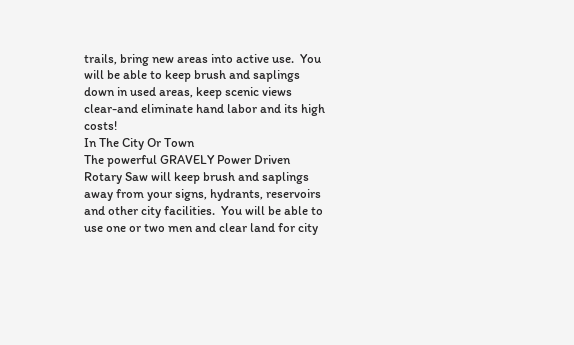trails, bring new areas into active use.  You will be able to keep brush and saplings down in used areas, keep scenic views clear-and eliminate hand labor and its high costs!
In The City Or Town
The powerful GRAVELY Power Driven Rotary Saw will keep brush and saplings away from your signs, hydrants, reservoirs and other city facilities.  You will be able to use one or two men and clear land for city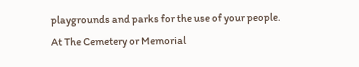playgrounds and parks for the use of your people.
At The Cemetery or Memorial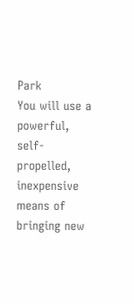Park
You will use a powerful, self-propelled, inexpensive means of bringing new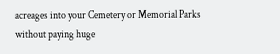acreages into your Cemetery or Memorial Parks without paying huge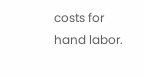costs for hand labor.